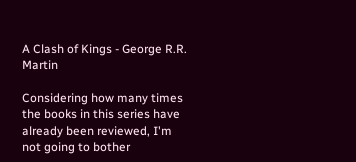A Clash of Kings - George R.R. Martin

Considering how many times the books in this series have already been reviewed, I'm not going to bother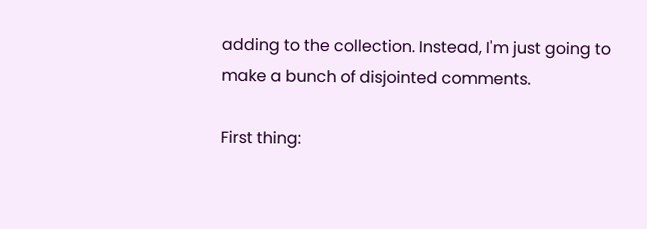adding to the collection. Instead, I'm just going to make a bunch of disjointed comments.

First thing: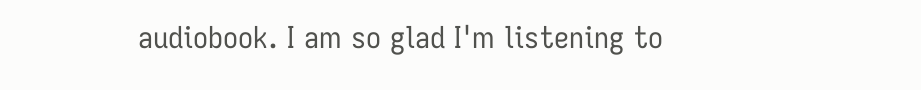audiobook. I am so glad I'm listening to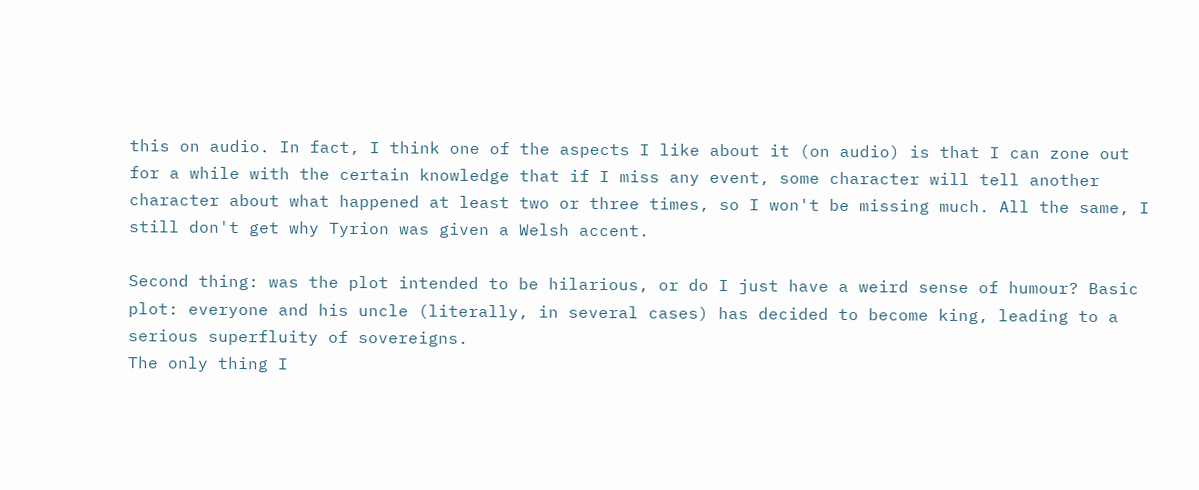this on audio. In fact, I think one of the aspects I like about it (on audio) is that I can zone out for a while with the certain knowledge that if I miss any event, some character will tell another character about what happened at least two or three times, so I won't be missing much. All the same, I still don't get why Tyrion was given a Welsh accent.

Second thing: was the plot intended to be hilarious, or do I just have a weird sense of humour? Basic plot: everyone and his uncle (literally, in several cases) has decided to become king, leading to a serious superfluity of sovereigns.
The only thing I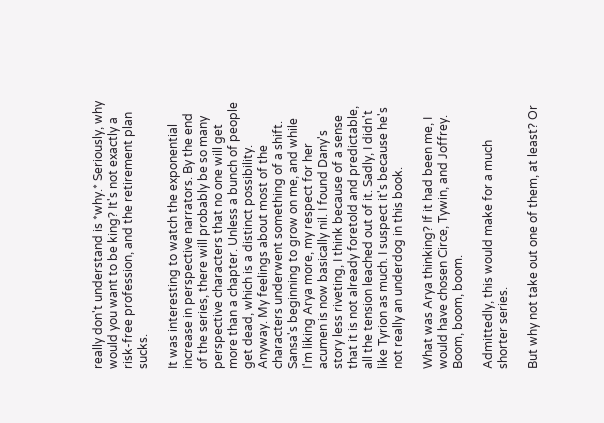really don't understand is *why.* Seriously, why would you want to be king? It's not exactly a risk-free profession, and the retirement plan sucks.

It was interesting to watch the exponential increase in perspective narrators. By the end of the series, there will probably be so many perspective characters that no one will get more than a chapter. Unless a bunch of people get dead, which is a distinct possibility. Anyway. My feelings about most of the characters underwent something of a shift. Sansa's beginning to grow on me, and while I'm liking Arya more, my respect for her acumen is now basically nil. I found Dany's story less riveting, I think because of a sense that it is not already foretold and predictable, all the tension leached out of it. Sadly, I didn't like Tyrion as much. I suspect it's because he's not really an underdog in this book.

What was Arya thinking? If it had been me, I would have chosen Circe, Tywin, and Joffrey. Boom, boom, boom.

Admittedly, this would make for a much shorter series.

But why not take out one of them, at least? Or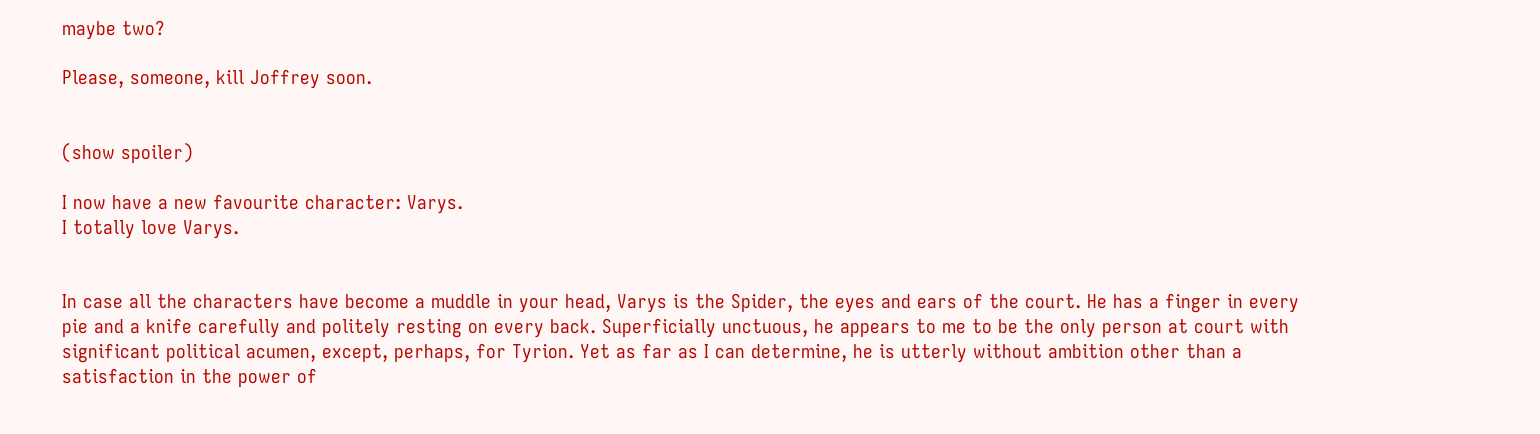maybe two?

Please, someone, kill Joffrey soon.


(show spoiler)

I now have a new favourite character: Varys.
I totally love Varys.


In case all the characters have become a muddle in your head, Varys is the Spider, the eyes and ears of the court. He has a finger in every pie and a knife carefully and politely resting on every back. Superficially unctuous, he appears to me to be the only person at court with significant political acumen, except, perhaps, for Tyrion. Yet as far as I can determine, he is utterly without ambition other than a satisfaction in the power of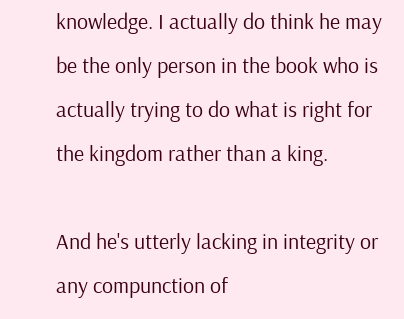knowledge. I actually do think he may be the only person in the book who is actually trying to do what is right for the kingdom rather than a king.

And he's utterly lacking in integrity or any compunction of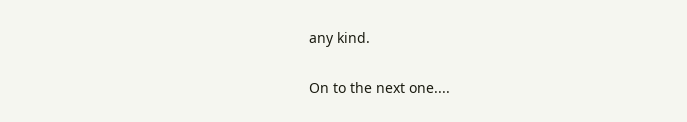any kind.

On to the next one....